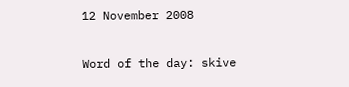12 November 2008

Word of the day: skive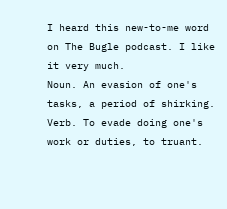I heard this new-to-me word on The Bugle podcast. I like it very much.
Noun. An evasion of one's tasks, a period of shirking.
Verb. To evade doing one's work or duties, to truant.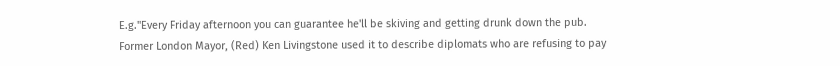E.g."Every Friday afternoon you can guarantee he'll be skiving and getting drunk down the pub.
Former London Mayor, (Red) Ken Livingstone used it to describe diplomats who are refusing to pay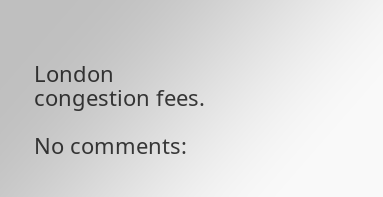London congestion fees.

No comments: